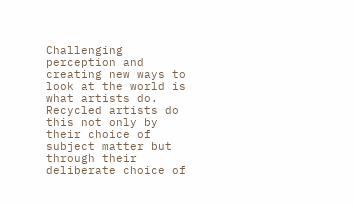Challenging perception and creating new ways to look at the world is what artists do. Recycled artists do this not only by their choice of subject matter but through their deliberate choice of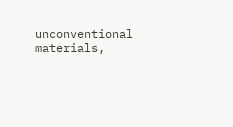unconventional materials,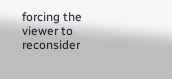forcing the viewer to reconsider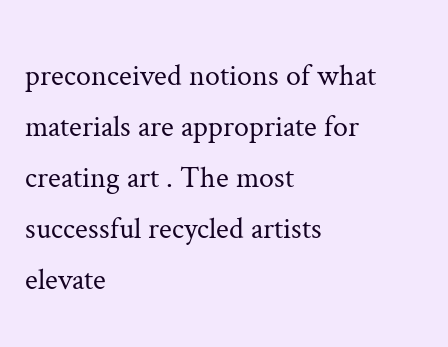preconceived notions of what materials are appropriate for creating art . The most successful recycled artists elevate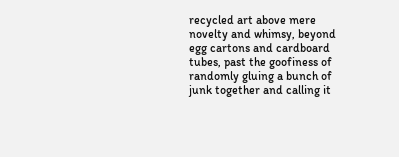recycled art above mere novelty and whimsy, beyond egg cartons and cardboard tubes, past the goofiness of randomly gluing a bunch of junk together and calling it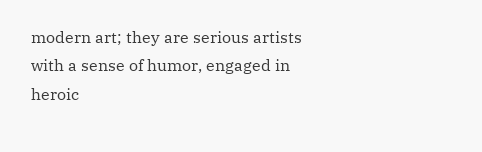modern art; they are serious artists with a sense of humor, engaged in heroic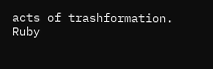acts of trashformation. Ruby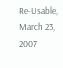Re-Usable, March 23, 2007